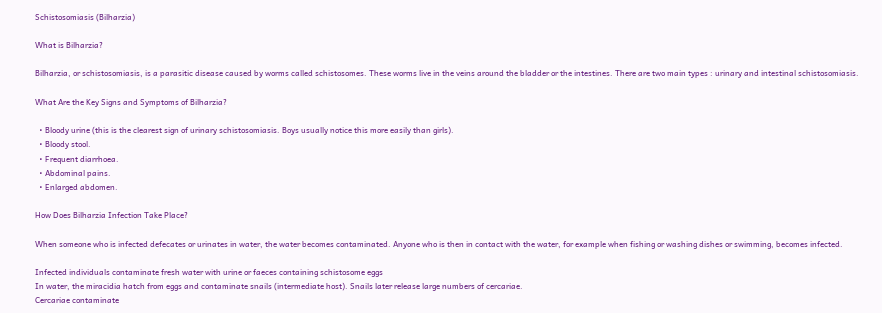Schistosomiasis (Bilharzia)

What is Bilharzia?

Bilharzia, or schistosomiasis, is a parasitic disease caused by worms called schistosomes. These worms live in the veins around the bladder or the intestines. There are two main types : urinary and intestinal schistosomiasis.

What Are the Key Signs and Symptoms of Bilharzia?

  • Bloody urine (this is the clearest sign of urinary schistosomiasis. Boys usually notice this more easily than girls).
  • Bloody stool.
  • Frequent diarrhoea.
  • Abdominal pains.
  • Enlarged abdomen.

How Does Bilharzia Infection Take Place?

When someone who is infected defecates or urinates in water, the water becomes contaminated. Anyone who is then in contact with the water, for example when fishing or washing dishes or swimming, becomes infected.

Infected individuals contaminate fresh water with urine or faeces containing schistosome eggs
In water, the miracidia hatch from eggs and contaminate snails (intermediate host). Snails later release large numbers of cercariae.
Cercariae contaminate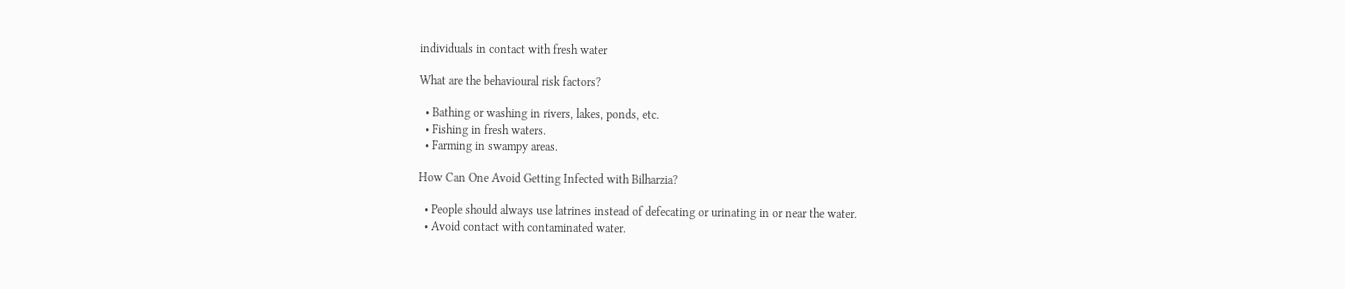individuals in contact with fresh water

What are the behavioural risk factors?

  • Bathing or washing in rivers, lakes, ponds, etc.
  • Fishing in fresh waters.
  • Farming in swampy areas.

How Can One Avoid Getting Infected with Bilharzia?

  • People should always use latrines instead of defecating or urinating in or near the water.
  • Avoid contact with contaminated water.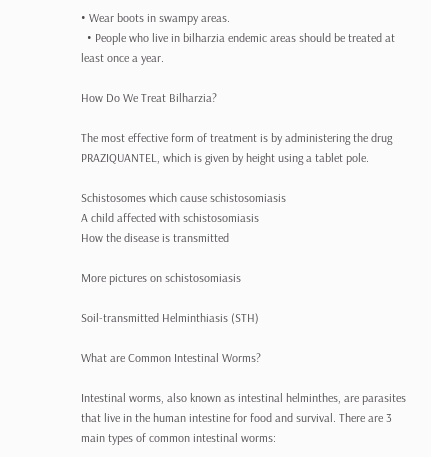• Wear boots in swampy areas.
  • People who live in bilharzia endemic areas should be treated at least once a year.

How Do We Treat Bilharzia?

The most effective form of treatment is by administering the drug PRAZIQUANTEL, which is given by height using a tablet pole.

Schistosomes which cause schistosomiasis
A child affected with schistosomiasis
How the disease is transmitted

More pictures on schistosomiasis

Soil-transmitted Helminthiasis (STH)

What are Common Intestinal Worms?

Intestinal worms, also known as intestinal helminthes, are parasites that live in the human intestine for food and survival. There are 3 main types of common intestinal worms: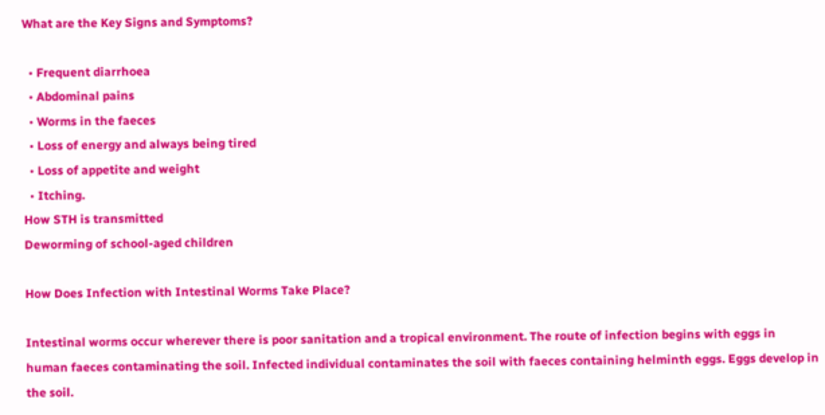What are the Key Signs and Symptoms?

  • Frequent diarrhoea
  • Abdominal pains
  • Worms in the faeces
  • Loss of energy and always being tired
  • Loss of appetite and weight
  • Itching.
How STH is transmitted
Deworming of school-aged children

How Does Infection with Intestinal Worms Take Place?

Intestinal worms occur wherever there is poor sanitation and a tropical environment. The route of infection begins with eggs in human faeces contaminating the soil. Infected individual contaminates the soil with faeces containing helminth eggs. Eggs develop in the soil.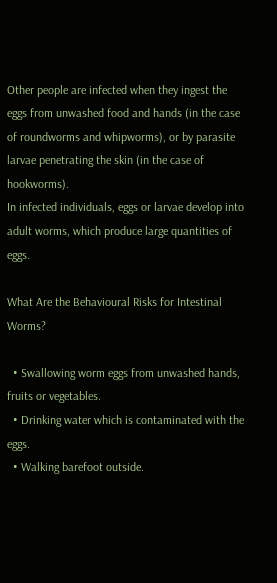Other people are infected when they ingest the eggs from unwashed food and hands (in the case of roundworms and whipworms), or by parasite larvae penetrating the skin (in the case of hookworms).
In infected individuals, eggs or larvae develop into adult worms, which produce large quantities of eggs.

What Are the Behavioural Risks for Intestinal Worms?

  • Swallowing worm eggs from unwashed hands, fruits or vegetables.
  • Drinking water which is contaminated with the eggs.
  • Walking barefoot outside.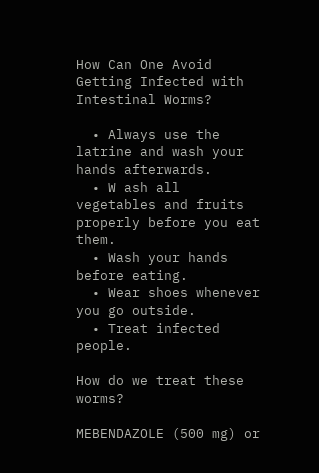How Can One Avoid Getting Infected with Intestinal Worms?

  • Always use the latrine and wash your hands afterwards.
  • W ash all vegetables and fruits properly before you eat them.
  • Wash your hands before eating.
  • Wear shoes whenever you go outside.
  • Treat infected people.

How do we treat these worms?

MEBENDAZOLE (500 mg) or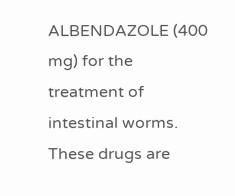ALBENDAZOLE (400 mg) for the treatment of intestinal worms. These drugs are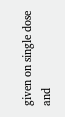given on single dose and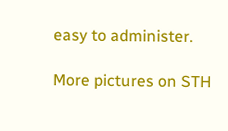easy to administer.

More pictures on STH